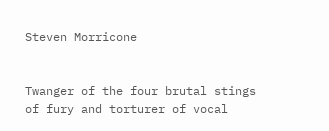Steven Morricone


Twanger of the four brutal stings of fury and torturer of vocal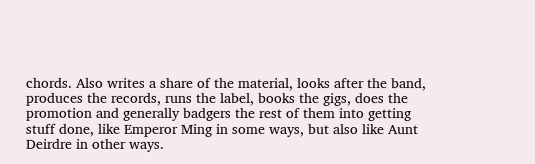chords. Also writes a share of the material, looks after the band, produces the records, runs the label, books the gigs, does the promotion and generally badgers the rest of them into getting stuff done, like Emperor Ming in some ways, but also like Aunt Deirdre in other ways.